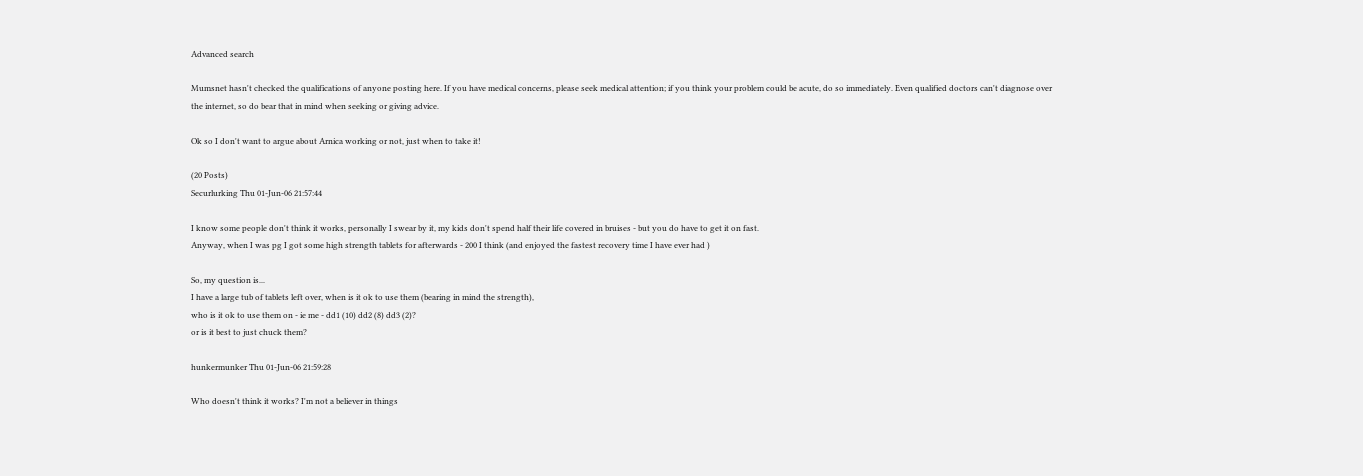Advanced search

Mumsnet hasn't checked the qualifications of anyone posting here. If you have medical concerns, please seek medical attention; if you think your problem could be acute, do so immediately. Even qualified doctors can't diagnose over the internet, so do bear that in mind when seeking or giving advice.

Ok so I don't want to argue about Arnica working or not, just when to take it!

(20 Posts)
Securlurking Thu 01-Jun-06 21:57:44

I know some people don't think it works, personally I swear by it, my kids don't spend half their life covered in bruises - but you do have to get it on fast.
Anyway, when I was pg I got some high strength tablets for afterwards - 200 I think (and enjoyed the fastest recovery time I have ever had )

So, my question is...
I have a large tub of tablets left over, when is it ok to use them (bearing in mind the strength),
who is it ok to use them on - ie me - dd1 (10) dd2 (8) dd3 (2)?
or is it best to just chuck them?

hunkermunker Thu 01-Jun-06 21:59:28

Who doesn't think it works? I'm not a believer in things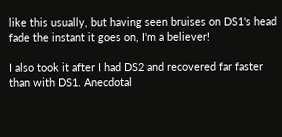like this usually, but having seen bruises on DS1's head fade the instant it goes on, I'm a believer!

I also took it after I had DS2 and recovered far faster than with DS1. Anecdotal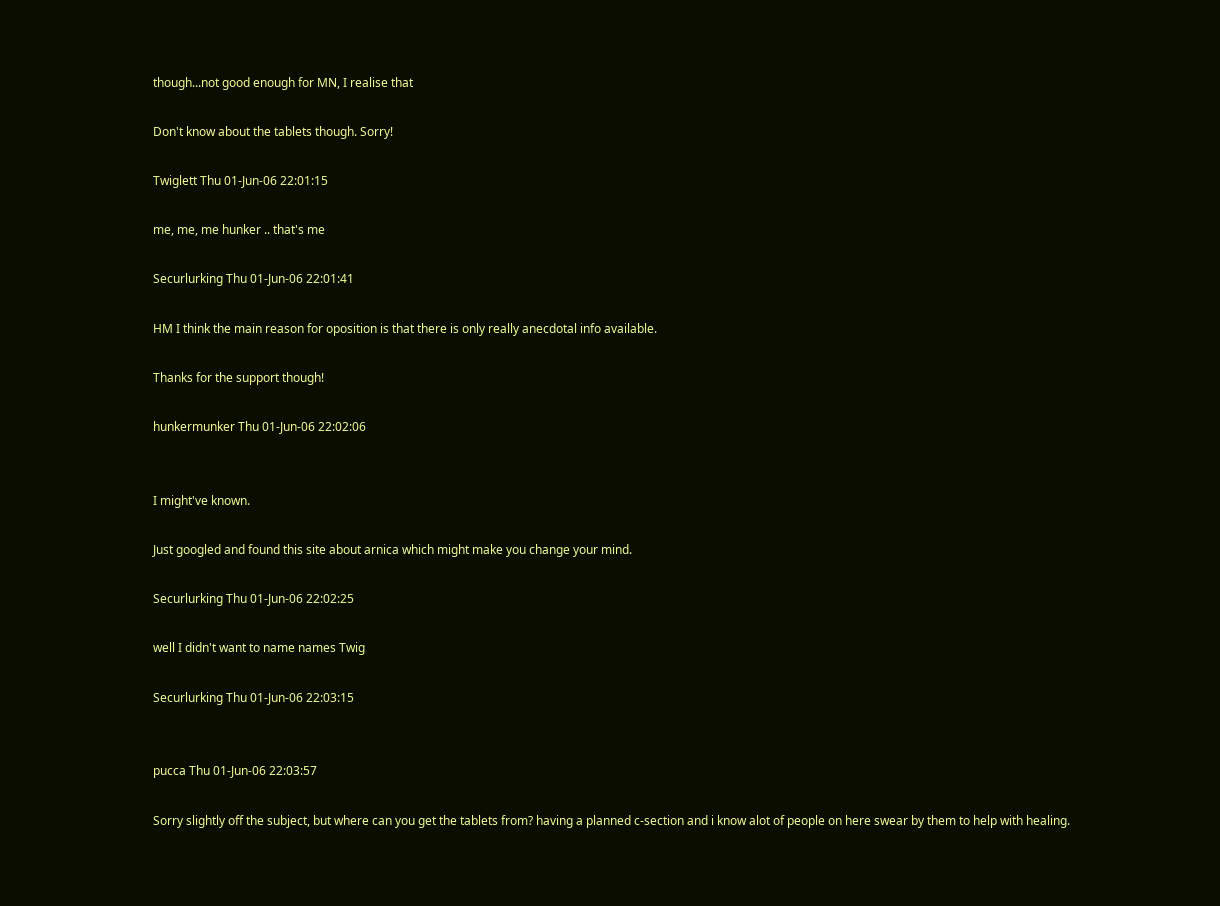though...not good enough for MN, I realise that

Don't know about the tablets though. Sorry!

Twiglett Thu 01-Jun-06 22:01:15

me, me, me hunker .. that's me

Securlurking Thu 01-Jun-06 22:01:41

HM I think the main reason for oposition is that there is only really anecdotal info available.

Thanks for the support though!

hunkermunker Thu 01-Jun-06 22:02:06


I might've known.

Just googled and found this site about arnica which might make you change your mind.

Securlurking Thu 01-Jun-06 22:02:25

well I didn't want to name names Twig

Securlurking Thu 01-Jun-06 22:03:15


pucca Thu 01-Jun-06 22:03:57

Sorry slightly off the subject, but where can you get the tablets from? having a planned c-section and i know alot of people on here swear by them to help with healing.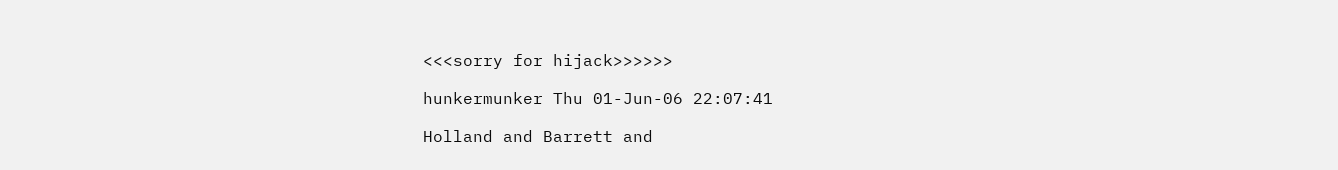<<<sorry for hijack>>>>>>

hunkermunker Thu 01-Jun-06 22:07:41

Holland and Barrett and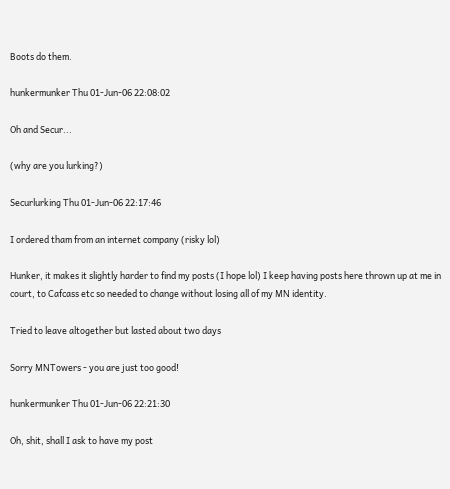Boots do them.

hunkermunker Thu 01-Jun-06 22:08:02

Oh and Secur...

(why are you lurking?)

Securlurking Thu 01-Jun-06 22:17:46

I ordered tham from an internet company (risky lol)

Hunker, it makes it slightly harder to find my posts (I hope lol) I keep having posts here thrown up at me in court, to Cafcass etc so needed to change without losing all of my MN identity.

Tried to leave altogether but lasted about two days

Sorry MNTowers - you are just too good!

hunkermunker Thu 01-Jun-06 22:21:30

Oh, shit, shall I ask to have my post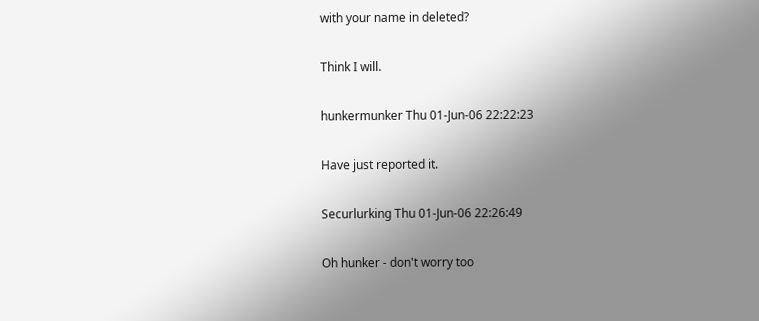with your name in deleted?

Think I will.

hunkermunker Thu 01-Jun-06 22:22:23

Have just reported it.

Securlurking Thu 01-Jun-06 22:26:49

Oh hunker - don't worry too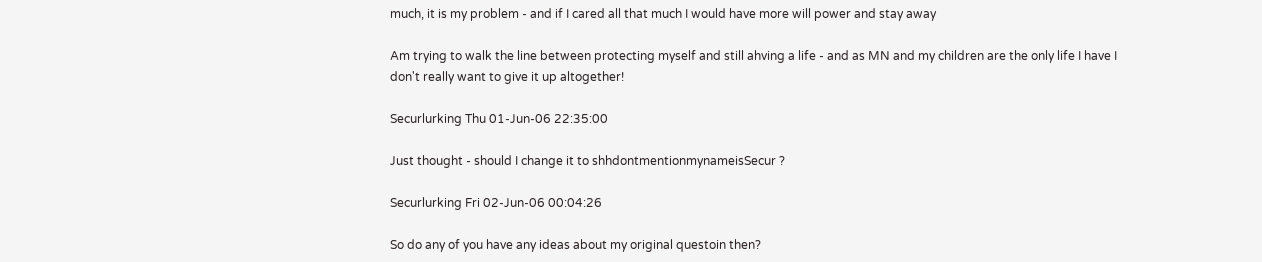much, it is my problem - and if I cared all that much I would have more will power and stay away

Am trying to walk the line between protecting myself and still ahving a life - and as MN and my children are the only life I have I don't really want to give it up altogether!

Securlurking Thu 01-Jun-06 22:35:00

Just thought - should I change it to shhdontmentionmynameisSecur ?

Securlurking Fri 02-Jun-06 00:04:26

So do any of you have any ideas about my original questoin then?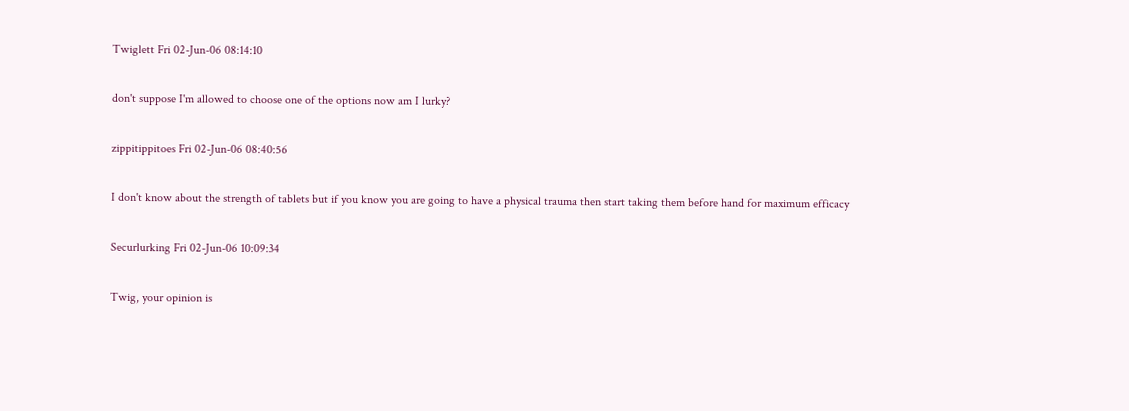Twiglett Fri 02-Jun-06 08:14:10

don't suppose I'm allowed to choose one of the options now am I lurky?

zippitippitoes Fri 02-Jun-06 08:40:56

I don't know about the strength of tablets but if you know you are going to have a physical trauma then start taking them before hand for maximum efficacy

Securlurking Fri 02-Jun-06 10:09:34

Twig, your opinion is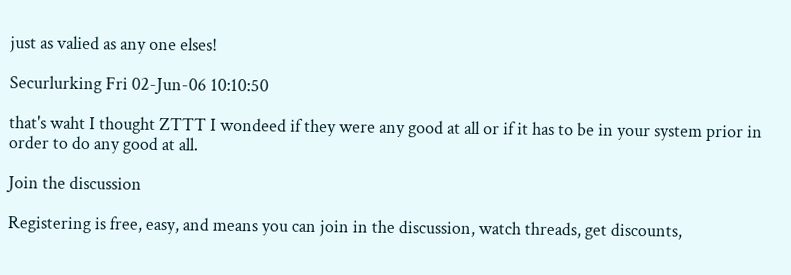just as valied as any one elses!

Securlurking Fri 02-Jun-06 10:10:50

that's waht I thought ZTTT I wondeed if they were any good at all or if it has to be in your system prior in order to do any good at all.

Join the discussion

Registering is free, easy, and means you can join in the discussion, watch threads, get discounts,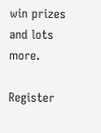win prizes and lots more.

Register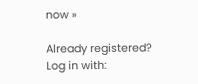now »

Already registered? Log in with: